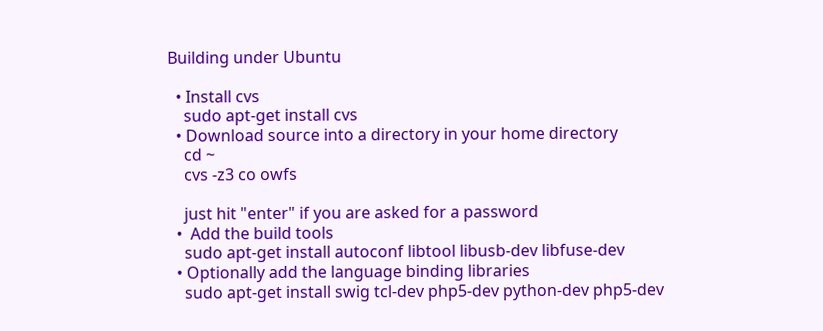Building under Ubuntu

  • Install cvs
    sudo apt-get install cvs
  • Download source into a directory in your home directory
    cd ~
    cvs -z3 co owfs

    just hit "enter" if you are asked for a password
  •  Add the build tools
    sudo apt-get install autoconf libtool libusb-dev libfuse-dev
  • Optionally add the language binding libraries
    sudo apt-get install swig tcl-dev php5-dev python-dev php5-dev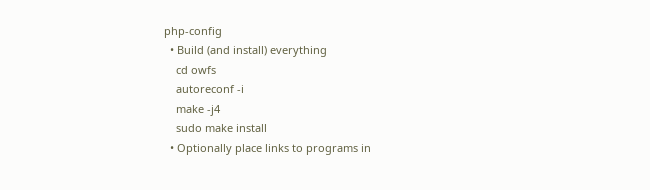php-config
  • Build (and install) everything
    cd owfs
    autoreconf -i
    make -j4
    sudo make install
  • Optionally place links to programs in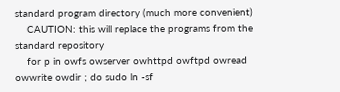standard program directory (much more convenient)
    CAUTION: this will replace the programs from the standard repository
    for p in owfs owserver owhttpd owftpd owread owwrite owdir ; do sudo ln -sf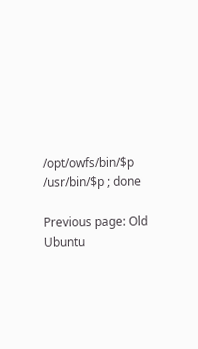/opt/owfs/bin/$p /usr/bin/$p ; done

Previous page: Old Ubuntu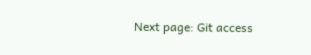Next page: Git access